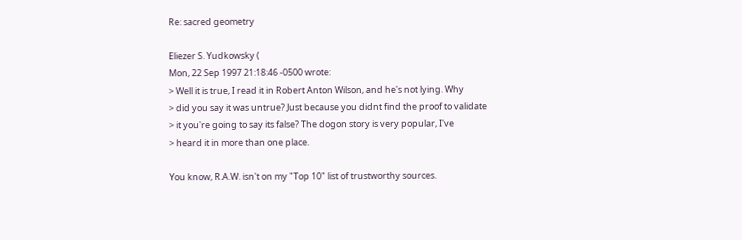Re: sacred geometry

Eliezer S. Yudkowsky (
Mon, 22 Sep 1997 21:18:46 -0500 wrote:
> Well it is true, I read it in Robert Anton Wilson, and he's not lying. Why
> did you say it was untrue? Just because you didnt find the proof to validate
> it you're going to say its false? The dogon story is very popular, I've
> heard it in more than one place.

You know, R.A.W. isn't on my "Top 10" list of trustworthy sources.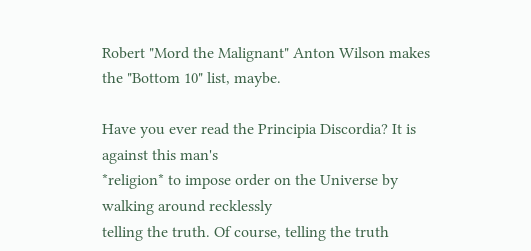Robert "Mord the Malignant" Anton Wilson makes the "Bottom 10" list, maybe.

Have you ever read the Principia Discordia? It is against this man's
*religion* to impose order on the Universe by walking around recklessly
telling the truth. Of course, telling the truth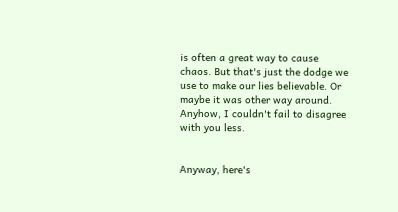is often a great way to cause
chaos. But that's just the dodge we use to make our lies believable. Or
maybe it was other way around. Anyhow, I couldn't fail to disagree with you less.


Anyway, here's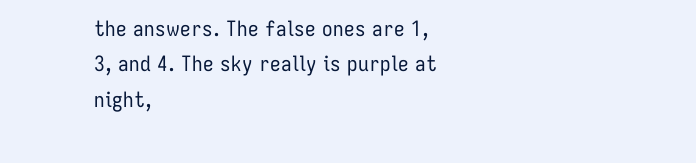the answers. The false ones are 1, 3, and 4. The sky really is purple at night,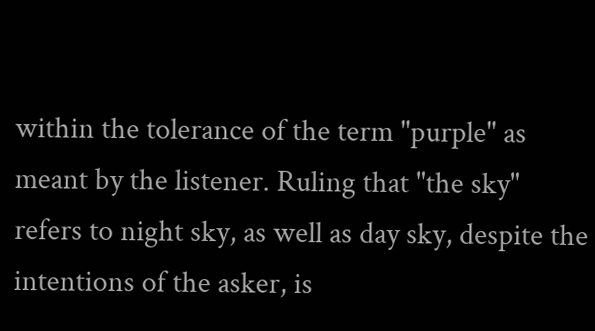within the tolerance of the term "purple" as meant by the listener. Ruling that "the sky" refers to night sky, as well as day sky, despite the intentions of the asker, is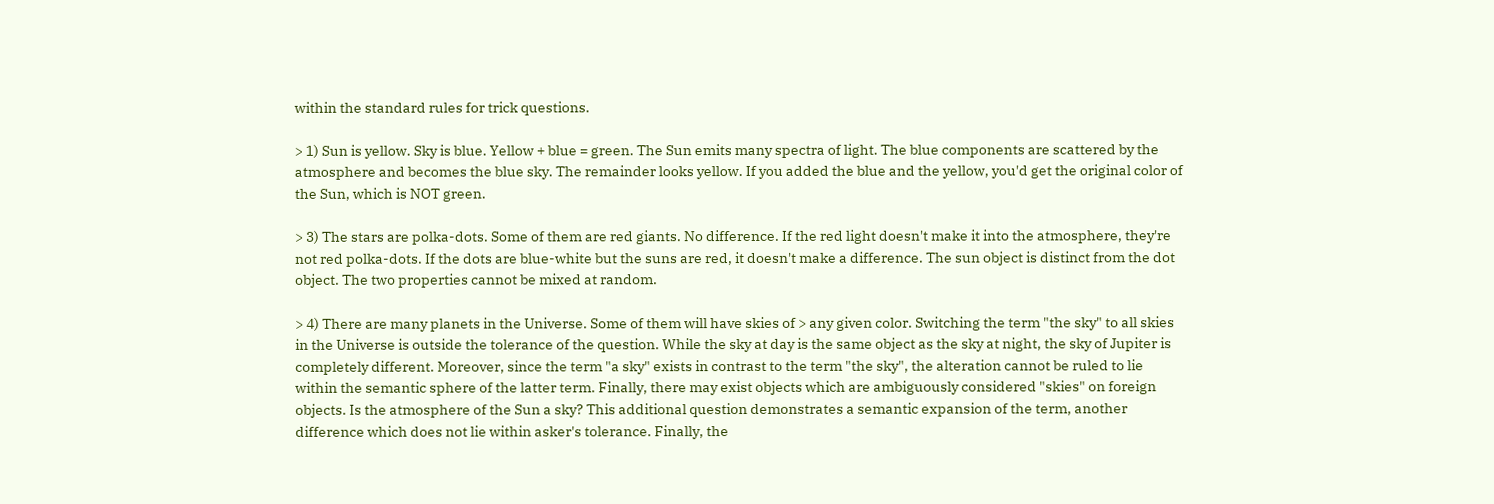within the standard rules for trick questions.

> 1) Sun is yellow. Sky is blue. Yellow + blue = green. The Sun emits many spectra of light. The blue components are scattered by the atmosphere and becomes the blue sky. The remainder looks yellow. If you added the blue and the yellow, you'd get the original color of the Sun, which is NOT green.

> 3) The stars are polka-dots. Some of them are red giants. No difference. If the red light doesn't make it into the atmosphere, they're not red polka-dots. If the dots are blue-white but the suns are red, it doesn't make a difference. The sun object is distinct from the dot object. The two properties cannot be mixed at random.

> 4) There are many planets in the Universe. Some of them will have skies of > any given color. Switching the term "the sky" to all skies in the Universe is outside the tolerance of the question. While the sky at day is the same object as the sky at night, the sky of Jupiter is completely different. Moreover, since the term "a sky" exists in contrast to the term "the sky", the alteration cannot be ruled to lie within the semantic sphere of the latter term. Finally, there may exist objects which are ambiguously considered "skies" on foreign objects. Is the atmosphere of the Sun a sky? This additional question demonstrates a semantic expansion of the term, another difference which does not lie within asker's tolerance. Finally, the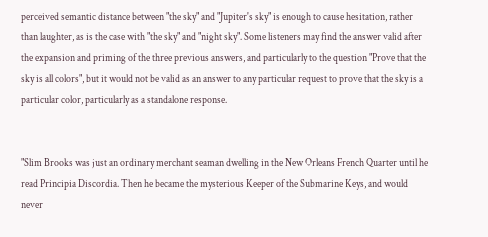perceived semantic distance between "the sky" and "Jupiter's sky" is enough to cause hesitation, rather than laughter, as is the case with "the sky" and "night sky". Some listeners may find the answer valid after the expansion and priming of the three previous answers, and particularly to the question "Prove that the sky is all colors", but it would not be valid as an answer to any particular request to prove that the sky is a particular color, particularly as a standalone response.


"Slim Brooks was just an ordinary merchant seaman dwelling in the New Orleans French Quarter until he read Principia Discordia. Then he became the mysterious Keeper of the Submarine Keys, and would never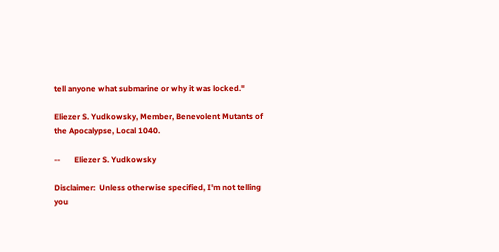tell anyone what submarine or why it was locked."

Eliezer S. Yudkowsky, Member, Benevolent Mutants of the Apocalypse, Local 1040.

--       Eliezer S. Yudkowsky

Disclaimer:  Unless otherwise specified, I'm not telling you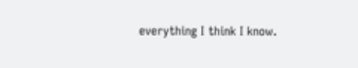everything I think I know.